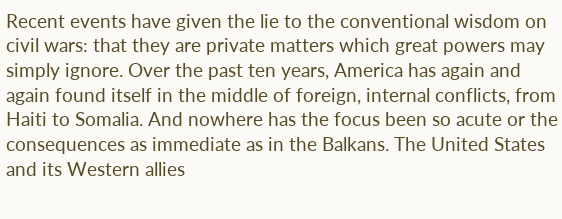Recent events have given the lie to the conventional wisdom on civil wars: that they are private matters which great powers may simply ignore. Over the past ten years, America has again and again found itself in the middle of foreign, internal conflicts, from Haiti to Somalia. And nowhere has the focus been so acute or the consequences as immediate as in the Balkans. The United States and its Western allies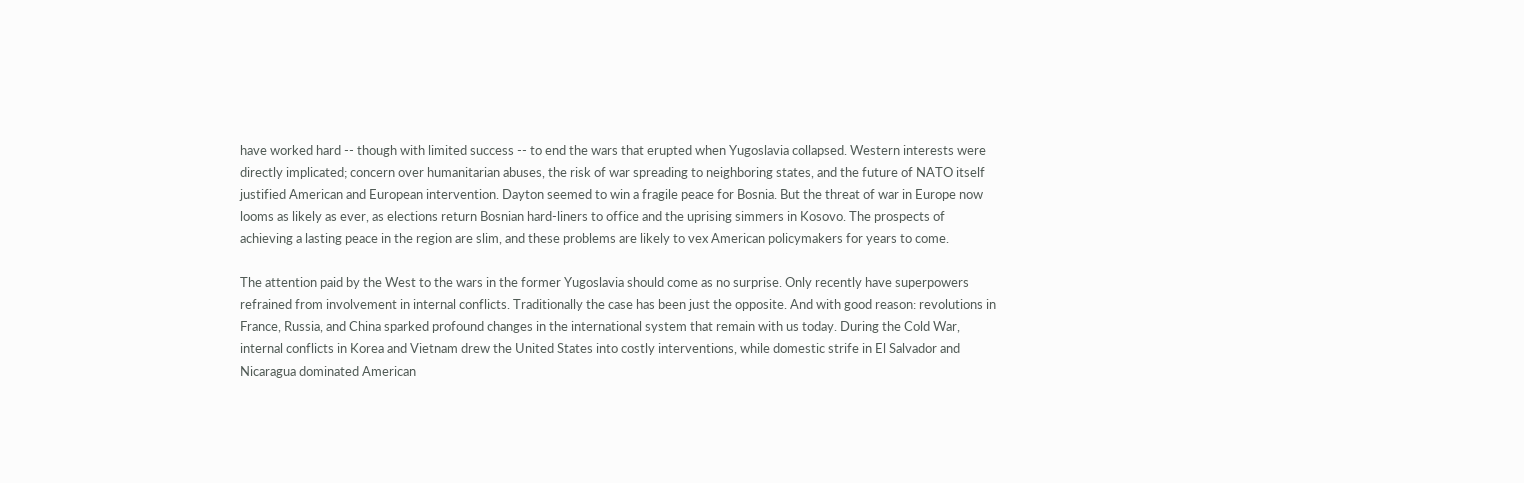have worked hard -- though with limited success -- to end the wars that erupted when Yugoslavia collapsed. Western interests were directly implicated; concern over humanitarian abuses, the risk of war spreading to neighboring states, and the future of NATO itself justified American and European intervention. Dayton seemed to win a fragile peace for Bosnia. But the threat of war in Europe now looms as likely as ever, as elections return Bosnian hard-liners to office and the uprising simmers in Kosovo. The prospects of achieving a lasting peace in the region are slim, and these problems are likely to vex American policymakers for years to come.

The attention paid by the West to the wars in the former Yugoslavia should come as no surprise. Only recently have superpowers refrained from involvement in internal conflicts. Traditionally the case has been just the opposite. And with good reason: revolutions in France, Russia, and China sparked profound changes in the international system that remain with us today. During the Cold War, internal conflicts in Korea and Vietnam drew the United States into costly interventions, while domestic strife in El Salvador and Nicaragua dominated American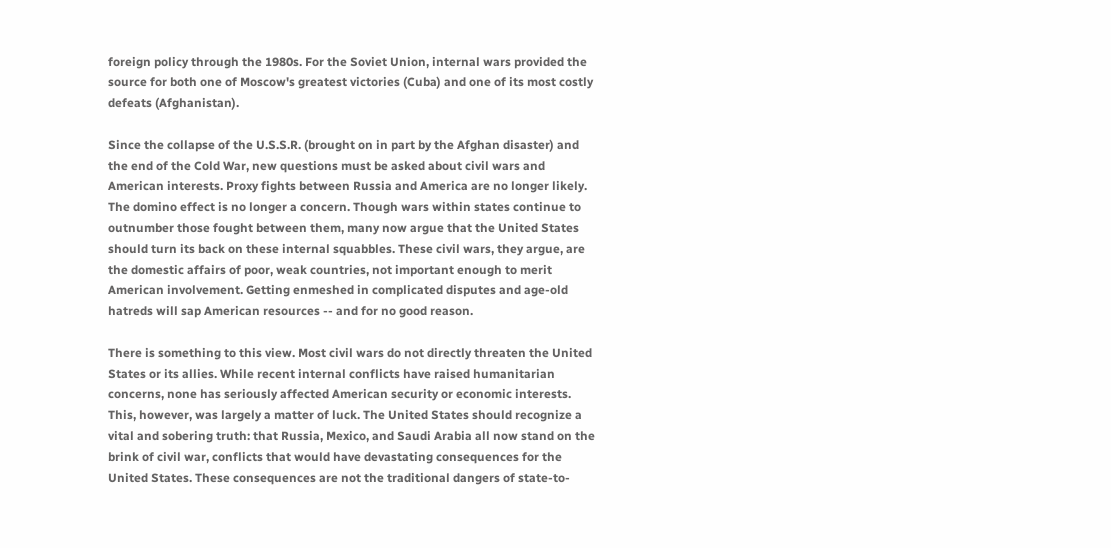foreign policy through the 1980s. For the Soviet Union, internal wars provided the source for both one of Moscow's greatest victories (Cuba) and one of its most costly defeats (Afghanistan).

Since the collapse of the U.S.S.R. (brought on in part by the Afghan disaster) and the end of the Cold War, new questions must be asked about civil wars and American interests. Proxy fights between Russia and America are no longer likely. The domino effect is no longer a concern. Though wars within states continue to outnumber those fought between them, many now argue that the United States should turn its back on these internal squabbles. These civil wars, they argue, are the domestic affairs of poor, weak countries, not important enough to merit American involvement. Getting enmeshed in complicated disputes and age-old hatreds will sap American resources -- and for no good reason.

There is something to this view. Most civil wars do not directly threaten the United States or its allies. While recent internal conflicts have raised humanitarian concerns, none has seriously affected American security or economic interests. This, however, was largely a matter of luck. The United States should recognize a vital and sobering truth: that Russia, Mexico, and Saudi Arabia all now stand on the brink of civil war, conflicts that would have devastating consequences for the United States. These consequences are not the traditional dangers of state-to-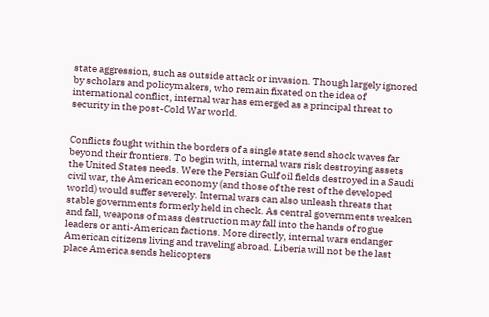state aggression, such as outside attack or invasion. Though largely ignored by scholars and policymakers, who remain fixated on the idea of international conflict, internal war has emerged as a principal threat to security in the post-Cold War world.


Conflicts fought within the borders of a single state send shock waves far beyond their frontiers. To begin with, internal wars risk destroying assets the United States needs. Were the Persian Gulf oil fields destroyed in a Saudi civil war, the American economy (and those of the rest of the developed world) would suffer severely. Internal wars can also unleash threats that stable governments formerly held in check. As central governments weaken and fall, weapons of mass destruction may fall into the hands of rogue leaders or anti-American factions. More directly, internal wars endanger American citizens living and traveling abroad. Liberia will not be the last place America sends helicopters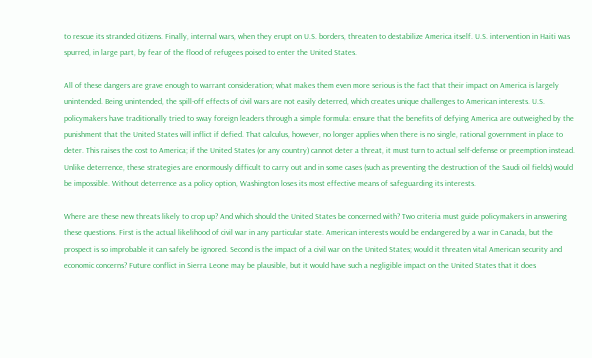to rescue its stranded citizens. Finally, internal wars, when they erupt on U.S. borders, threaten to destabilize America itself. U.S. intervention in Haiti was spurred, in large part, by fear of the flood of refugees poised to enter the United States.

All of these dangers are grave enough to warrant consideration; what makes them even more serious is the fact that their impact on America is largely unintended. Being unintended, the spill-off effects of civil wars are not easily deterred, which creates unique challenges to American interests. U.S. policymakers have traditionally tried to sway foreign leaders through a simple formula: ensure that the benefits of defying America are outweighed by the punishment that the United States will inflict if defied. That calculus, however, no longer applies when there is no single, rational government in place to deter. This raises the cost to America; if the United States (or any country) cannot deter a threat, it must turn to actual self-defense or preemption instead. Unlike deterrence, these strategies are enormously difficult to carry out and in some cases (such as preventing the destruction of the Saudi oil fields) would be impossible. Without deterrence as a policy option, Washington loses its most effective means of safeguarding its interests.

Where are these new threats likely to crop up? And which should the United States be concerned with? Two criteria must guide policymakers in answering these questions. First is the actual likelihood of civil war in any particular state. American interests would be endangered by a war in Canada, but the prospect is so improbable it can safely be ignored. Second is the impact of a civil war on the United States; would it threaten vital American security and economic concerns? Future conflict in Sierra Leone may be plausible, but it would have such a negligible impact on the United States that it does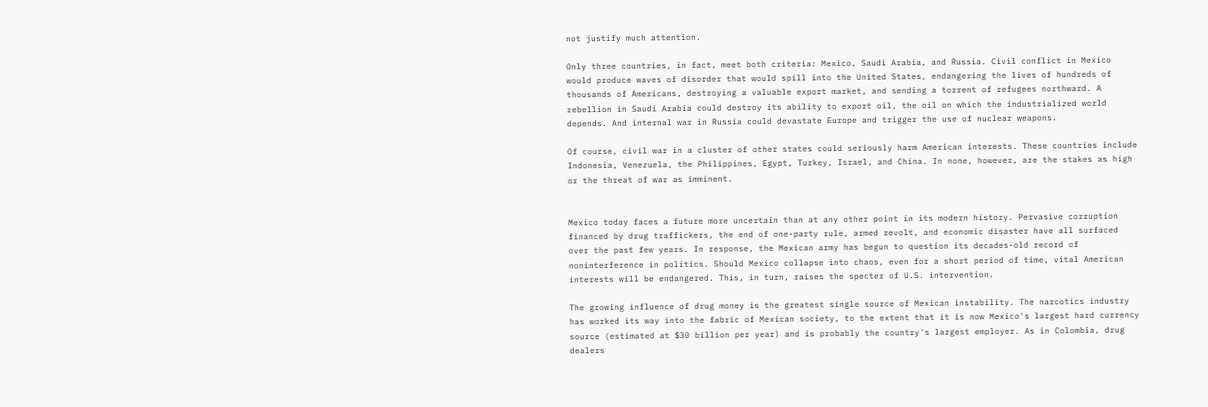not justify much attention.

Only three countries, in fact, meet both criteria: Mexico, Saudi Arabia, and Russia. Civil conflict in Mexico would produce waves of disorder that would spill into the United States, endangering the lives of hundreds of thousands of Americans, destroying a valuable export market, and sending a torrent of refugees northward. A rebellion in Saudi Arabia could destroy its ability to export oil, the oil on which the industrialized world depends. And internal war in Russia could devastate Europe and trigger the use of nuclear weapons.

Of course, civil war in a cluster of other states could seriously harm American interests. These countries include Indonesia, Venezuela, the Philippines, Egypt, Turkey, Israel, and China. In none, however, are the stakes as high or the threat of war as imminent.


Mexico today faces a future more uncertain than at any other point in its modern history. Pervasive corruption financed by drug traffickers, the end of one-party rule, armed revolt, and economic disaster have all surfaced over the past few years. In response, the Mexican army has begun to question its decades-old record of noninterference in politics. Should Mexico collapse into chaos, even for a short period of time, vital American interests will be endangered. This, in turn, raises the specter of U.S. intervention.

The growing influence of drug money is the greatest single source of Mexican instability. The narcotics industry has worked its way into the fabric of Mexican society, to the extent that it is now Mexico's largest hard currency source (estimated at $30 billion per year) and is probably the country's largest employer. As in Colombia, drug dealers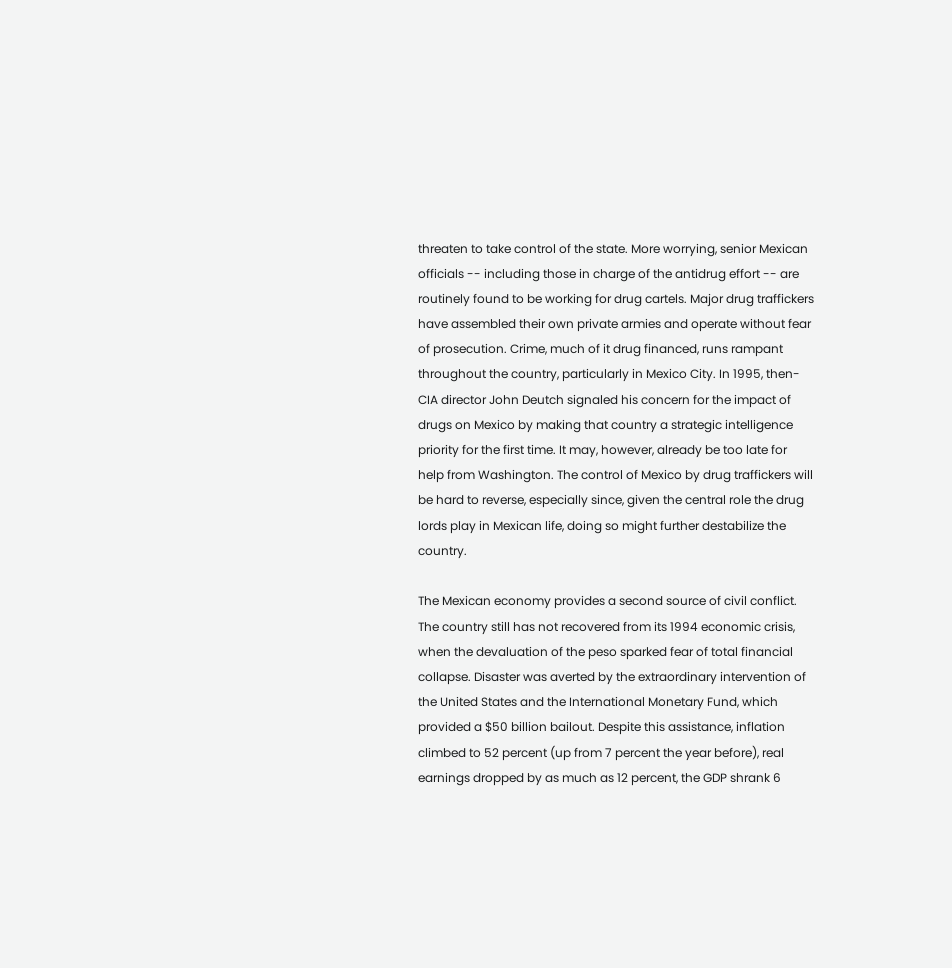threaten to take control of the state. More worrying, senior Mexican officials -- including those in charge of the antidrug effort -- are routinely found to be working for drug cartels. Major drug traffickers have assembled their own private armies and operate without fear of prosecution. Crime, much of it drug financed, runs rampant throughout the country, particularly in Mexico City. In 1995, then-CIA director John Deutch signaled his concern for the impact of drugs on Mexico by making that country a strategic intelligence priority for the first time. It may, however, already be too late for help from Washington. The control of Mexico by drug traffickers will be hard to reverse, especially since, given the central role the drug lords play in Mexican life, doing so might further destabilize the country.

The Mexican economy provides a second source of civil conflict. The country still has not recovered from its 1994 economic crisis, when the devaluation of the peso sparked fear of total financial collapse. Disaster was averted by the extraordinary intervention of the United States and the International Monetary Fund, which provided a $50 billion bailout. Despite this assistance, inflation climbed to 52 percent (up from 7 percent the year before), real earnings dropped by as much as 12 percent, the GDP shrank 6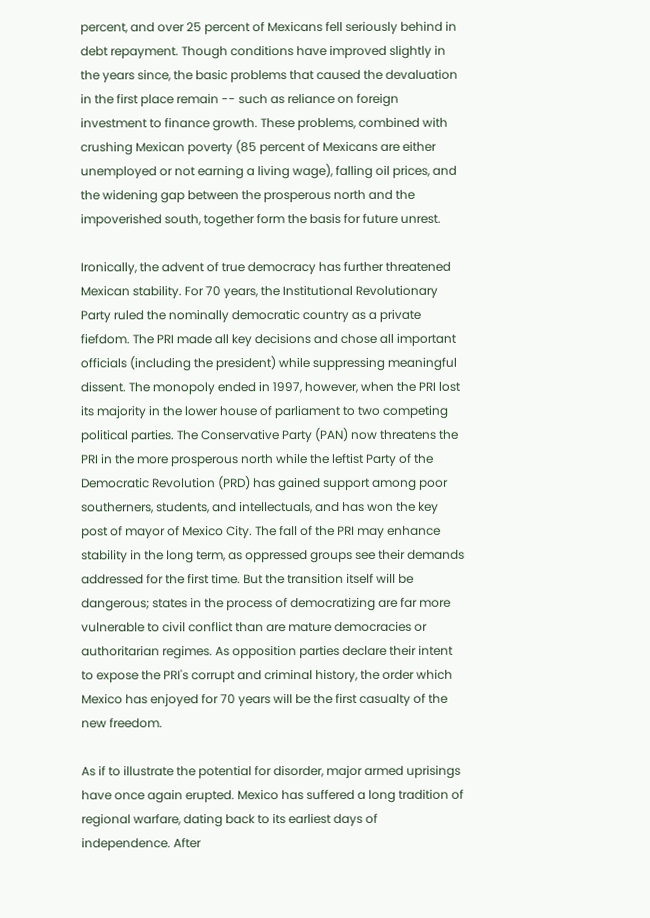percent, and over 25 percent of Mexicans fell seriously behind in debt repayment. Though conditions have improved slightly in the years since, the basic problems that caused the devaluation in the first place remain -- such as reliance on foreign investment to finance growth. These problems, combined with crushing Mexican poverty (85 percent of Mexicans are either unemployed or not earning a living wage), falling oil prices, and the widening gap between the prosperous north and the impoverished south, together form the basis for future unrest.

Ironically, the advent of true democracy has further threatened Mexican stability. For 70 years, the Institutional Revolutionary Party ruled the nominally democratic country as a private fiefdom. The PRI made all key decisions and chose all important officials (including the president) while suppressing meaningful dissent. The monopoly ended in 1997, however, when the PRI lost its majority in the lower house of parliament to two competing political parties. The Conservative Party (PAN) now threatens the PRI in the more prosperous north while the leftist Party of the Democratic Revolution (PRD) has gained support among poor southerners, students, and intellectuals, and has won the key post of mayor of Mexico City. The fall of the PRI may enhance stability in the long term, as oppressed groups see their demands addressed for the first time. But the transition itself will be dangerous; states in the process of democratizing are far more vulnerable to civil conflict than are mature democracies or authoritarian regimes. As opposition parties declare their intent to expose the PRI's corrupt and criminal history, the order which Mexico has enjoyed for 70 years will be the first casualty of the new freedom.

As if to illustrate the potential for disorder, major armed uprisings have once again erupted. Mexico has suffered a long tradition of regional warfare, dating back to its earliest days of independence. After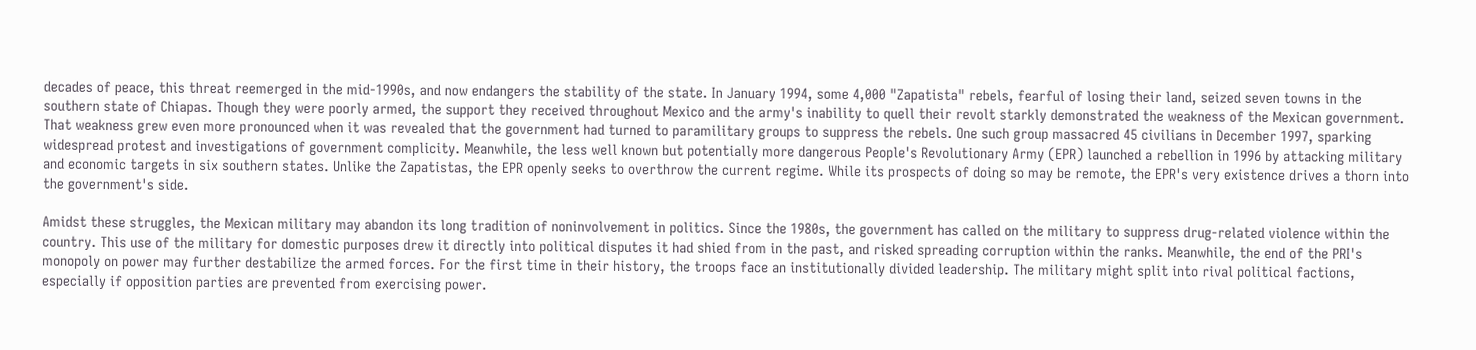decades of peace, this threat reemerged in the mid-1990s, and now endangers the stability of the state. In January 1994, some 4,000 "Zapatista" rebels, fearful of losing their land, seized seven towns in the southern state of Chiapas. Though they were poorly armed, the support they received throughout Mexico and the army's inability to quell their revolt starkly demonstrated the weakness of the Mexican government. That weakness grew even more pronounced when it was revealed that the government had turned to paramilitary groups to suppress the rebels. One such group massacred 45 civilians in December 1997, sparking widespread protest and investigations of government complicity. Meanwhile, the less well known but potentially more dangerous People's Revolutionary Army (EPR) launched a rebellion in 1996 by attacking military and economic targets in six southern states. Unlike the Zapatistas, the EPR openly seeks to overthrow the current regime. While its prospects of doing so may be remote, the EPR's very existence drives a thorn into the government's side.

Amidst these struggles, the Mexican military may abandon its long tradition of noninvolvement in politics. Since the 1980s, the government has called on the military to suppress drug-related violence within the country. This use of the military for domestic purposes drew it directly into political disputes it had shied from in the past, and risked spreading corruption within the ranks. Meanwhile, the end of the PRI's monopoly on power may further destabilize the armed forces. For the first time in their history, the troops face an institutionally divided leadership. The military might split into rival political factions, especially if opposition parties are prevented from exercising power.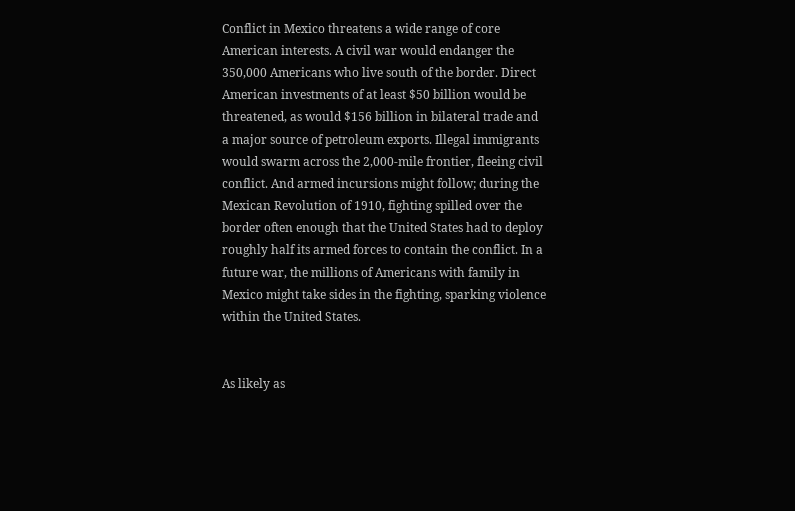Conflict in Mexico threatens a wide range of core American interests. A civil war would endanger the 350,000 Americans who live south of the border. Direct American investments of at least $50 billion would be threatened, as would $156 billion in bilateral trade and a major source of petroleum exports. Illegal immigrants would swarm across the 2,000-mile frontier, fleeing civil conflict. And armed incursions might follow; during the Mexican Revolution of 1910, fighting spilled over the border often enough that the United States had to deploy roughly half its armed forces to contain the conflict. In a future war, the millions of Americans with family in Mexico might take sides in the fighting, sparking violence within the United States.


As likely as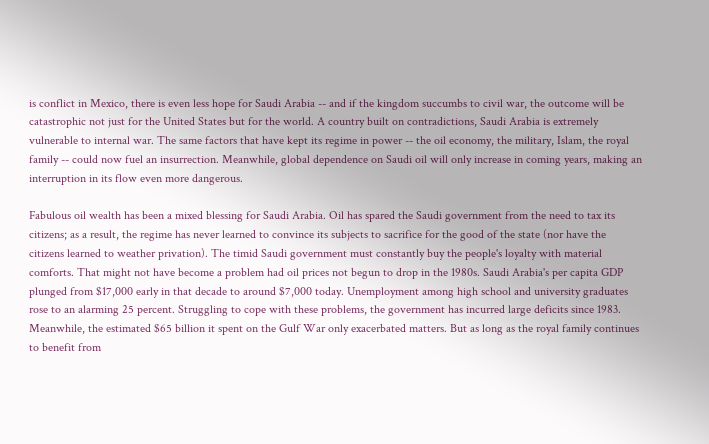is conflict in Mexico, there is even less hope for Saudi Arabia -- and if the kingdom succumbs to civil war, the outcome will be catastrophic not just for the United States but for the world. A country built on contradictions, Saudi Arabia is extremely vulnerable to internal war. The same factors that have kept its regime in power -- the oil economy, the military, Islam, the royal family -- could now fuel an insurrection. Meanwhile, global dependence on Saudi oil will only increase in coming years, making an interruption in its flow even more dangerous.

Fabulous oil wealth has been a mixed blessing for Saudi Arabia. Oil has spared the Saudi government from the need to tax its citizens; as a result, the regime has never learned to convince its subjects to sacrifice for the good of the state (nor have the citizens learned to weather privation). The timid Saudi government must constantly buy the people's loyalty with material comforts. That might not have become a problem had oil prices not begun to drop in the 1980s. Saudi Arabia's per capita GDP plunged from $17,000 early in that decade to around $7,000 today. Unemployment among high school and university graduates rose to an alarming 25 percent. Struggling to cope with these problems, the government has incurred large deficits since 1983. Meanwhile, the estimated $65 billion it spent on the Gulf War only exacerbated matters. But as long as the royal family continues to benefit from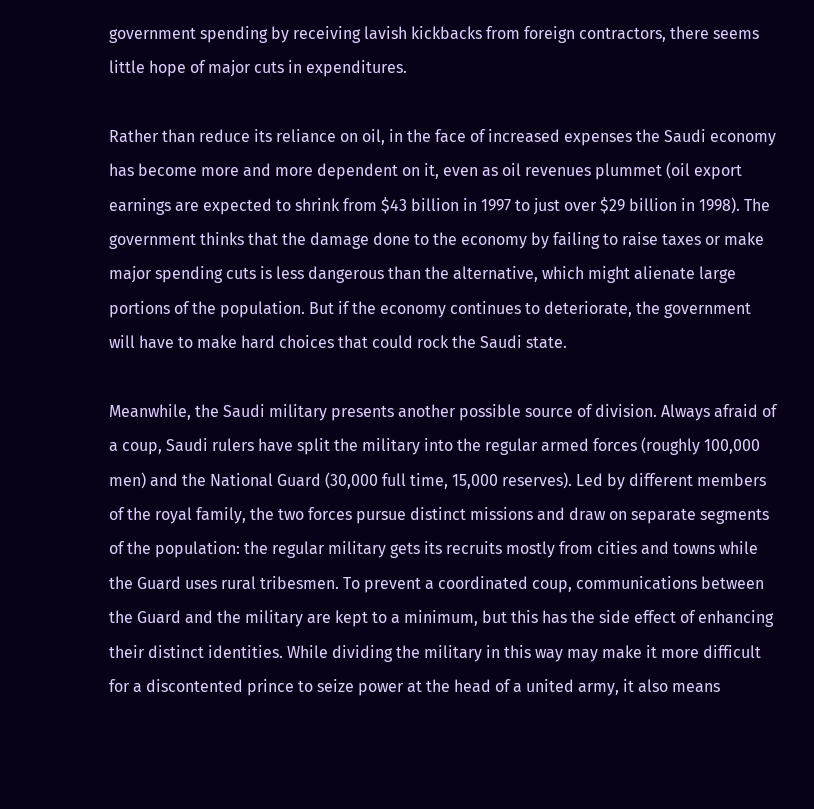government spending by receiving lavish kickbacks from foreign contractors, there seems little hope of major cuts in expenditures.

Rather than reduce its reliance on oil, in the face of increased expenses the Saudi economy has become more and more dependent on it, even as oil revenues plummet (oil export earnings are expected to shrink from $43 billion in 1997 to just over $29 billion in 1998). The government thinks that the damage done to the economy by failing to raise taxes or make major spending cuts is less dangerous than the alternative, which might alienate large portions of the population. But if the economy continues to deteriorate, the government will have to make hard choices that could rock the Saudi state.

Meanwhile, the Saudi military presents another possible source of division. Always afraid of a coup, Saudi rulers have split the military into the regular armed forces (roughly 100,000 men) and the National Guard (30,000 full time, 15,000 reserves). Led by different members of the royal family, the two forces pursue distinct missions and draw on separate segments of the population: the regular military gets its recruits mostly from cities and towns while the Guard uses rural tribesmen. To prevent a coordinated coup, communications between the Guard and the military are kept to a minimum, but this has the side effect of enhancing their distinct identities. While dividing the military in this way may make it more difficult for a discontented prince to seize power at the head of a united army, it also means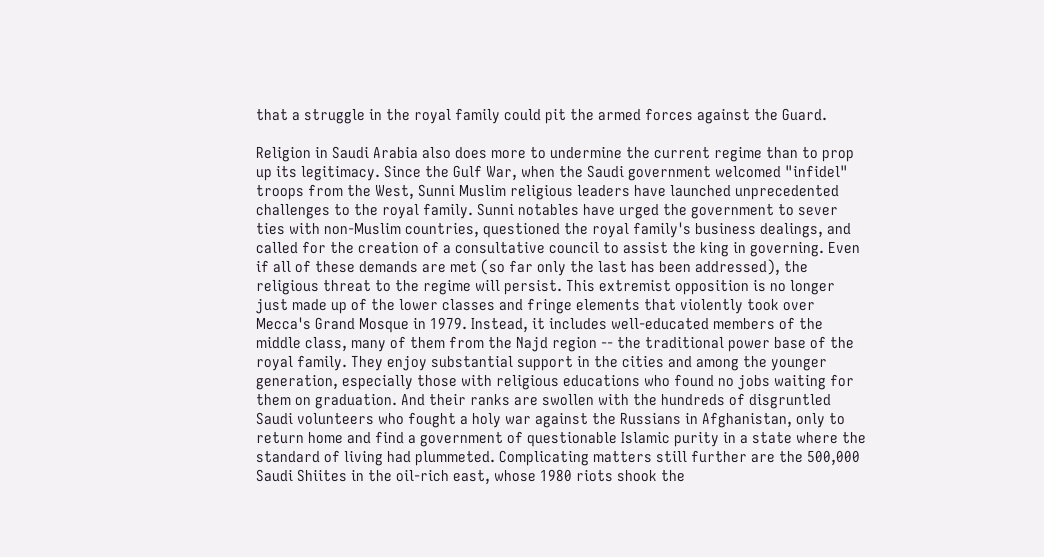that a struggle in the royal family could pit the armed forces against the Guard.

Religion in Saudi Arabia also does more to undermine the current regime than to prop up its legitimacy. Since the Gulf War, when the Saudi government welcomed "infidel" troops from the West, Sunni Muslim religious leaders have launched unprecedented challenges to the royal family. Sunni notables have urged the government to sever ties with non-Muslim countries, questioned the royal family's business dealings, and called for the creation of a consultative council to assist the king in governing. Even if all of these demands are met (so far only the last has been addressed), the religious threat to the regime will persist. This extremist opposition is no longer just made up of the lower classes and fringe elements that violently took over Mecca's Grand Mosque in 1979. Instead, it includes well-educated members of the middle class, many of them from the Najd region -- the traditional power base of the royal family. They enjoy substantial support in the cities and among the younger generation, especially those with religious educations who found no jobs waiting for them on graduation. And their ranks are swollen with the hundreds of disgruntled Saudi volunteers who fought a holy war against the Russians in Afghanistan, only to return home and find a government of questionable Islamic purity in a state where the standard of living had plummeted. Complicating matters still further are the 500,000 Saudi Shiites in the oil-rich east, whose 1980 riots shook the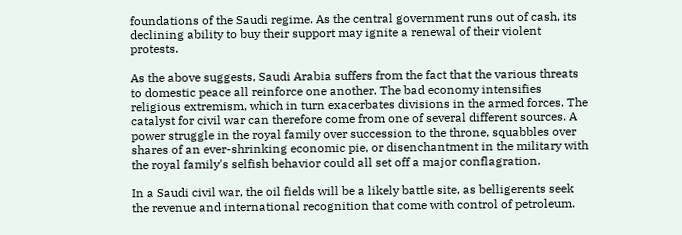foundations of the Saudi regime. As the central government runs out of cash, its declining ability to buy their support may ignite a renewal of their violent protests.

As the above suggests, Saudi Arabia suffers from the fact that the various threats to domestic peace all reinforce one another. The bad economy intensifies religious extremism, which in turn exacerbates divisions in the armed forces. The catalyst for civil war can therefore come from one of several different sources. A power struggle in the royal family over succession to the throne, squabbles over shares of an ever-shrinking economic pie, or disenchantment in the military with the royal family's selfish behavior could all set off a major conflagration.

In a Saudi civil war, the oil fields will be a likely battle site, as belligerents seek the revenue and international recognition that come with control of petroleum.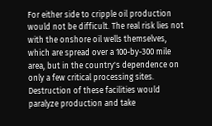For either side to cripple oil production would not be difficult. The real risk lies not with the onshore oil wells themselves, which are spread over a 100-by-300 mile area, but in the country's dependence on only a few critical processing sites. Destruction of these facilities would paralyze production and take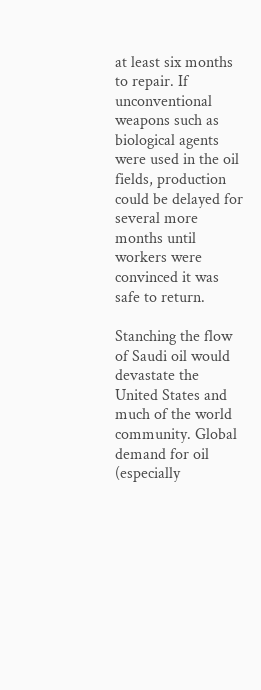at least six months to repair. If unconventional weapons such as biological agents were used in the oil fields, production could be delayed for several more months until workers were convinced it was safe to return.

Stanching the flow of Saudi oil would devastate the United States and much of the world community. Global demand for oil (especially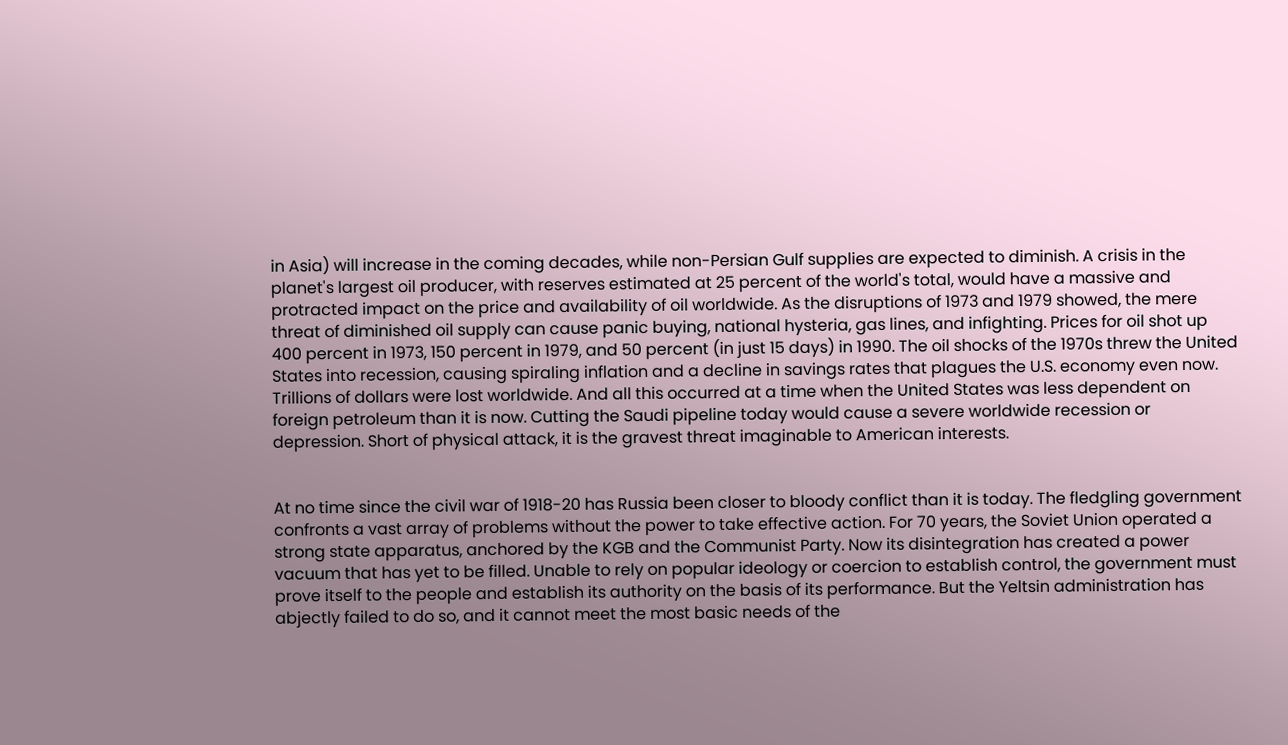in Asia) will increase in the coming decades, while non-Persian Gulf supplies are expected to diminish. A crisis in the planet's largest oil producer, with reserves estimated at 25 percent of the world's total, would have a massive and protracted impact on the price and availability of oil worldwide. As the disruptions of 1973 and 1979 showed, the mere threat of diminished oil supply can cause panic buying, national hysteria, gas lines, and infighting. Prices for oil shot up 400 percent in 1973, 150 percent in 1979, and 50 percent (in just 15 days) in 1990. The oil shocks of the 1970s threw the United States into recession, causing spiraling inflation and a decline in savings rates that plagues the U.S. economy even now. Trillions of dollars were lost worldwide. And all this occurred at a time when the United States was less dependent on foreign petroleum than it is now. Cutting the Saudi pipeline today would cause a severe worldwide recession or depression. Short of physical attack, it is the gravest threat imaginable to American interests.


At no time since the civil war of 1918-20 has Russia been closer to bloody conflict than it is today. The fledgling government confronts a vast array of problems without the power to take effective action. For 70 years, the Soviet Union operated a strong state apparatus, anchored by the KGB and the Communist Party. Now its disintegration has created a power vacuum that has yet to be filled. Unable to rely on popular ideology or coercion to establish control, the government must prove itself to the people and establish its authority on the basis of its performance. But the Yeltsin administration has abjectly failed to do so, and it cannot meet the most basic needs of the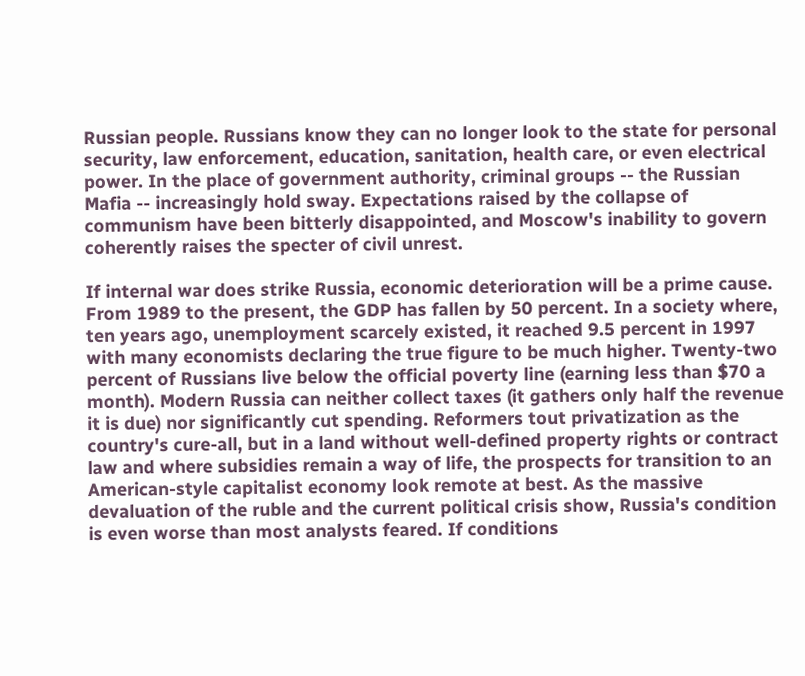Russian people. Russians know they can no longer look to the state for personal security, law enforcement, education, sanitation, health care, or even electrical power. In the place of government authority, criminal groups -- the Russian Mafia -- increasingly hold sway. Expectations raised by the collapse of communism have been bitterly disappointed, and Moscow's inability to govern coherently raises the specter of civil unrest.

If internal war does strike Russia, economic deterioration will be a prime cause. From 1989 to the present, the GDP has fallen by 50 percent. In a society where, ten years ago, unemployment scarcely existed, it reached 9.5 percent in 1997 with many economists declaring the true figure to be much higher. Twenty-two percent of Russians live below the official poverty line (earning less than $70 a month). Modern Russia can neither collect taxes (it gathers only half the revenue it is due) nor significantly cut spending. Reformers tout privatization as the country's cure-all, but in a land without well-defined property rights or contract law and where subsidies remain a way of life, the prospects for transition to an American-style capitalist economy look remote at best. As the massive devaluation of the ruble and the current political crisis show, Russia's condition is even worse than most analysts feared. If conditions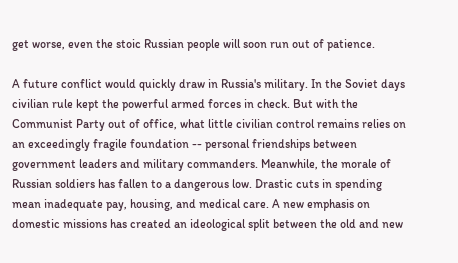get worse, even the stoic Russian people will soon run out of patience.

A future conflict would quickly draw in Russia's military. In the Soviet days civilian rule kept the powerful armed forces in check. But with the Communist Party out of office, what little civilian control remains relies on an exceedingly fragile foundation -- personal friendships between government leaders and military commanders. Meanwhile, the morale of Russian soldiers has fallen to a dangerous low. Drastic cuts in spending mean inadequate pay, housing, and medical care. A new emphasis on domestic missions has created an ideological split between the old and new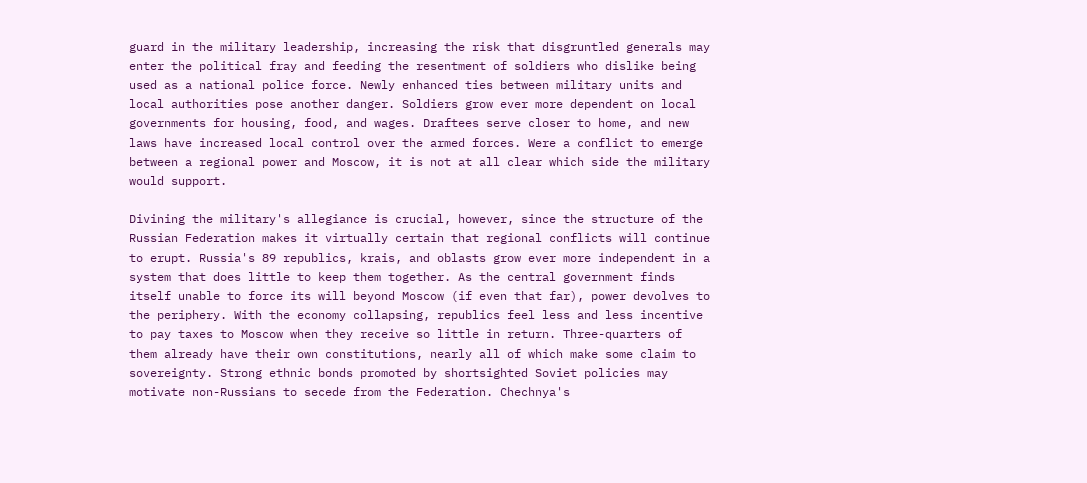guard in the military leadership, increasing the risk that disgruntled generals may enter the political fray and feeding the resentment of soldiers who dislike being used as a national police force. Newly enhanced ties between military units and local authorities pose another danger. Soldiers grow ever more dependent on local governments for housing, food, and wages. Draftees serve closer to home, and new laws have increased local control over the armed forces. Were a conflict to emerge between a regional power and Moscow, it is not at all clear which side the military would support.

Divining the military's allegiance is crucial, however, since the structure of the Russian Federation makes it virtually certain that regional conflicts will continue to erupt. Russia's 89 republics, krais, and oblasts grow ever more independent in a system that does little to keep them together. As the central government finds itself unable to force its will beyond Moscow (if even that far), power devolves to the periphery. With the economy collapsing, republics feel less and less incentive to pay taxes to Moscow when they receive so little in return. Three-quarters of them already have their own constitutions, nearly all of which make some claim to sovereignty. Strong ethnic bonds promoted by shortsighted Soviet policies may motivate non-Russians to secede from the Federation. Chechnya's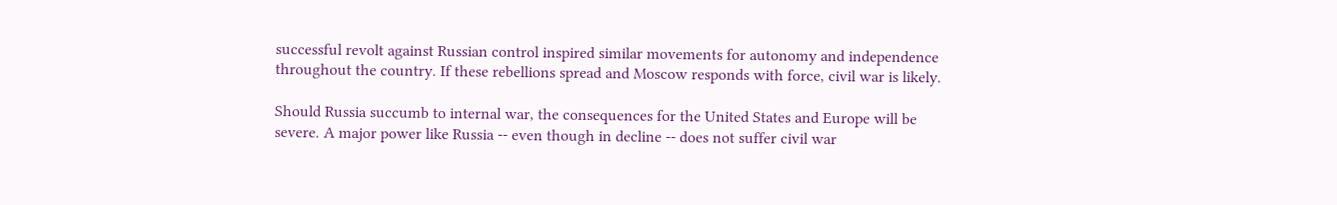successful revolt against Russian control inspired similar movements for autonomy and independence throughout the country. If these rebellions spread and Moscow responds with force, civil war is likely.

Should Russia succumb to internal war, the consequences for the United States and Europe will be severe. A major power like Russia -- even though in decline -- does not suffer civil war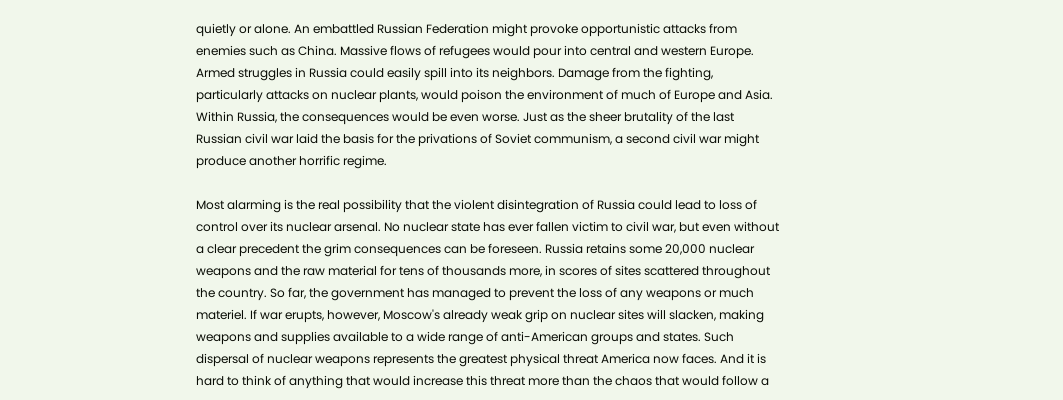quietly or alone. An embattled Russian Federation might provoke opportunistic attacks from enemies such as China. Massive flows of refugees would pour into central and western Europe. Armed struggles in Russia could easily spill into its neighbors. Damage from the fighting, particularly attacks on nuclear plants, would poison the environment of much of Europe and Asia. Within Russia, the consequences would be even worse. Just as the sheer brutality of the last Russian civil war laid the basis for the privations of Soviet communism, a second civil war might produce another horrific regime.

Most alarming is the real possibility that the violent disintegration of Russia could lead to loss of control over its nuclear arsenal. No nuclear state has ever fallen victim to civil war, but even without a clear precedent the grim consequences can be foreseen. Russia retains some 20,000 nuclear weapons and the raw material for tens of thousands more, in scores of sites scattered throughout the country. So far, the government has managed to prevent the loss of any weapons or much materiel. If war erupts, however, Moscow's already weak grip on nuclear sites will slacken, making weapons and supplies available to a wide range of anti-American groups and states. Such dispersal of nuclear weapons represents the greatest physical threat America now faces. And it is hard to think of anything that would increase this threat more than the chaos that would follow a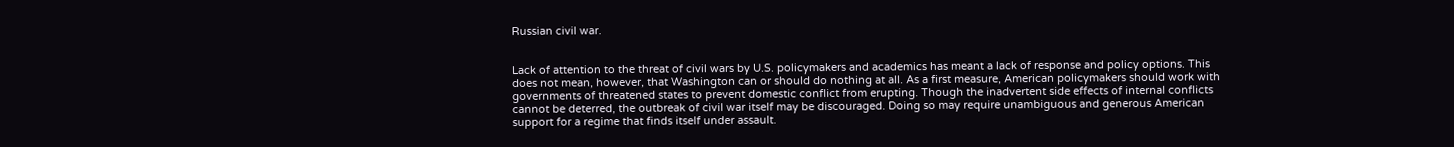Russian civil war.


Lack of attention to the threat of civil wars by U.S. policymakers and academics has meant a lack of response and policy options. This does not mean, however, that Washington can or should do nothing at all. As a first measure, American policymakers should work with governments of threatened states to prevent domestic conflict from erupting. Though the inadvertent side effects of internal conflicts cannot be deterred, the outbreak of civil war itself may be discouraged. Doing so may require unambiguous and generous American support for a regime that finds itself under assault.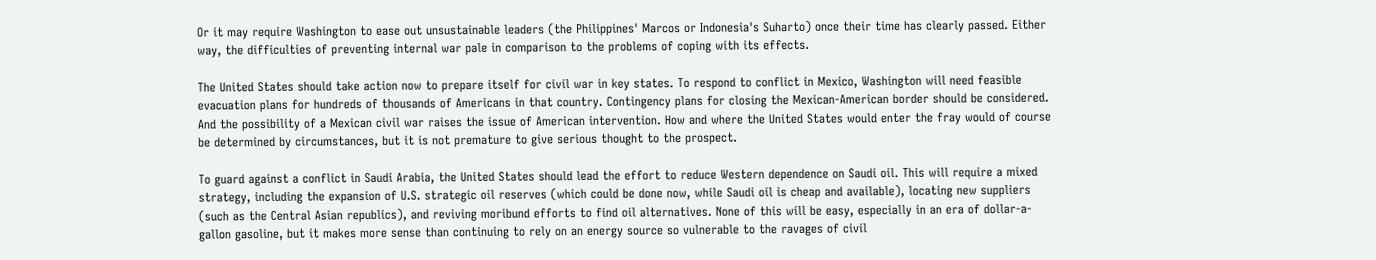Or it may require Washington to ease out unsustainable leaders (the Philippines' Marcos or Indonesia's Suharto) once their time has clearly passed. Either way, the difficulties of preventing internal war pale in comparison to the problems of coping with its effects.

The United States should take action now to prepare itself for civil war in key states. To respond to conflict in Mexico, Washington will need feasible evacuation plans for hundreds of thousands of Americans in that country. Contingency plans for closing the Mexican-American border should be considered. And the possibility of a Mexican civil war raises the issue of American intervention. How and where the United States would enter the fray would of course be determined by circumstances, but it is not premature to give serious thought to the prospect.

To guard against a conflict in Saudi Arabia, the United States should lead the effort to reduce Western dependence on Saudi oil. This will require a mixed strategy, including the expansion of U.S. strategic oil reserves (which could be done now, while Saudi oil is cheap and available), locating new suppliers (such as the Central Asian republics), and reviving moribund efforts to find oil alternatives. None of this will be easy, especially in an era of dollar-a-gallon gasoline, but it makes more sense than continuing to rely on an energy source so vulnerable to the ravages of civil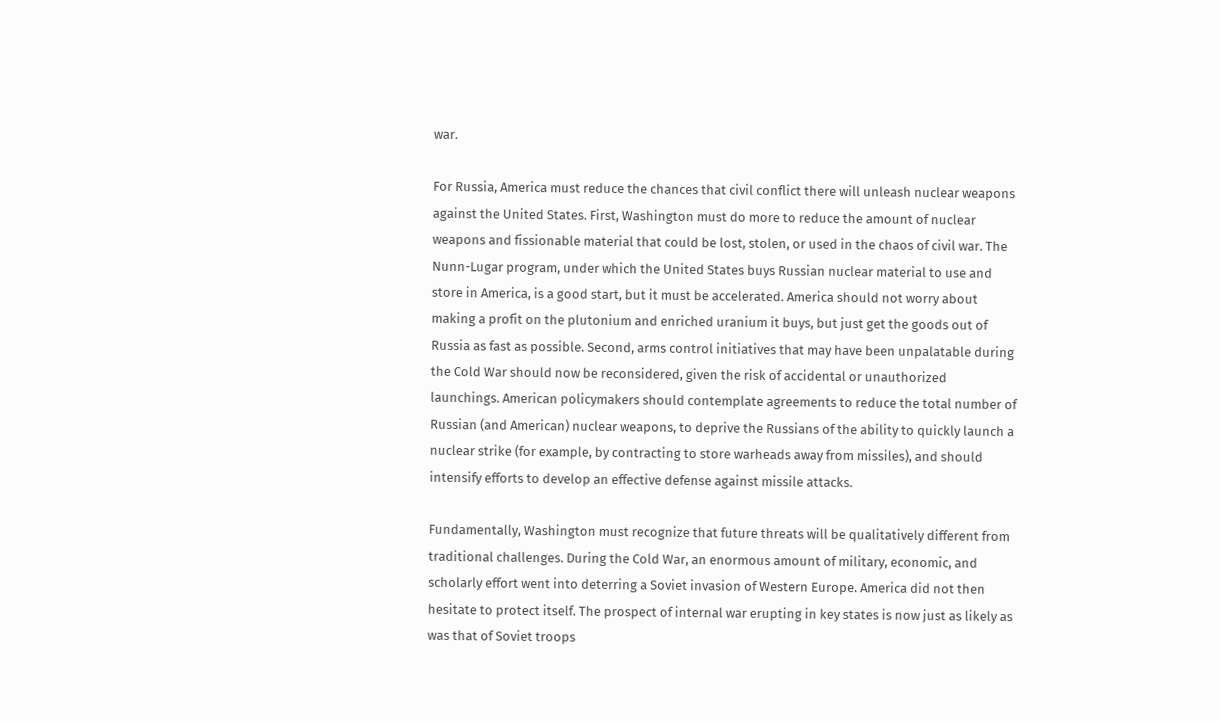war.

For Russia, America must reduce the chances that civil conflict there will unleash nuclear weapons against the United States. First, Washington must do more to reduce the amount of nuclear weapons and fissionable material that could be lost, stolen, or used in the chaos of civil war. The Nunn-Lugar program, under which the United States buys Russian nuclear material to use and store in America, is a good start, but it must be accelerated. America should not worry about making a profit on the plutonium and enriched uranium it buys, but just get the goods out of Russia as fast as possible. Second, arms control initiatives that may have been unpalatable during the Cold War should now be reconsidered, given the risk of accidental or unauthorized launchings. American policymakers should contemplate agreements to reduce the total number of Russian (and American) nuclear weapons, to deprive the Russians of the ability to quickly launch a nuclear strike (for example, by contracting to store warheads away from missiles), and should intensify efforts to develop an effective defense against missile attacks.

Fundamentally, Washington must recognize that future threats will be qualitatively different from traditional challenges. During the Cold War, an enormous amount of military, economic, and scholarly effort went into deterring a Soviet invasion of Western Europe. America did not then hesitate to protect itself. The prospect of internal war erupting in key states is now just as likely as was that of Soviet troops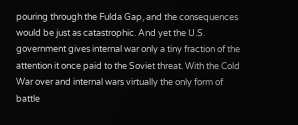pouring through the Fulda Gap, and the consequences would be just as catastrophic. And yet the U.S. government gives internal war only a tiny fraction of the attention it once paid to the Soviet threat. With the Cold War over and internal wars virtually the only form of battle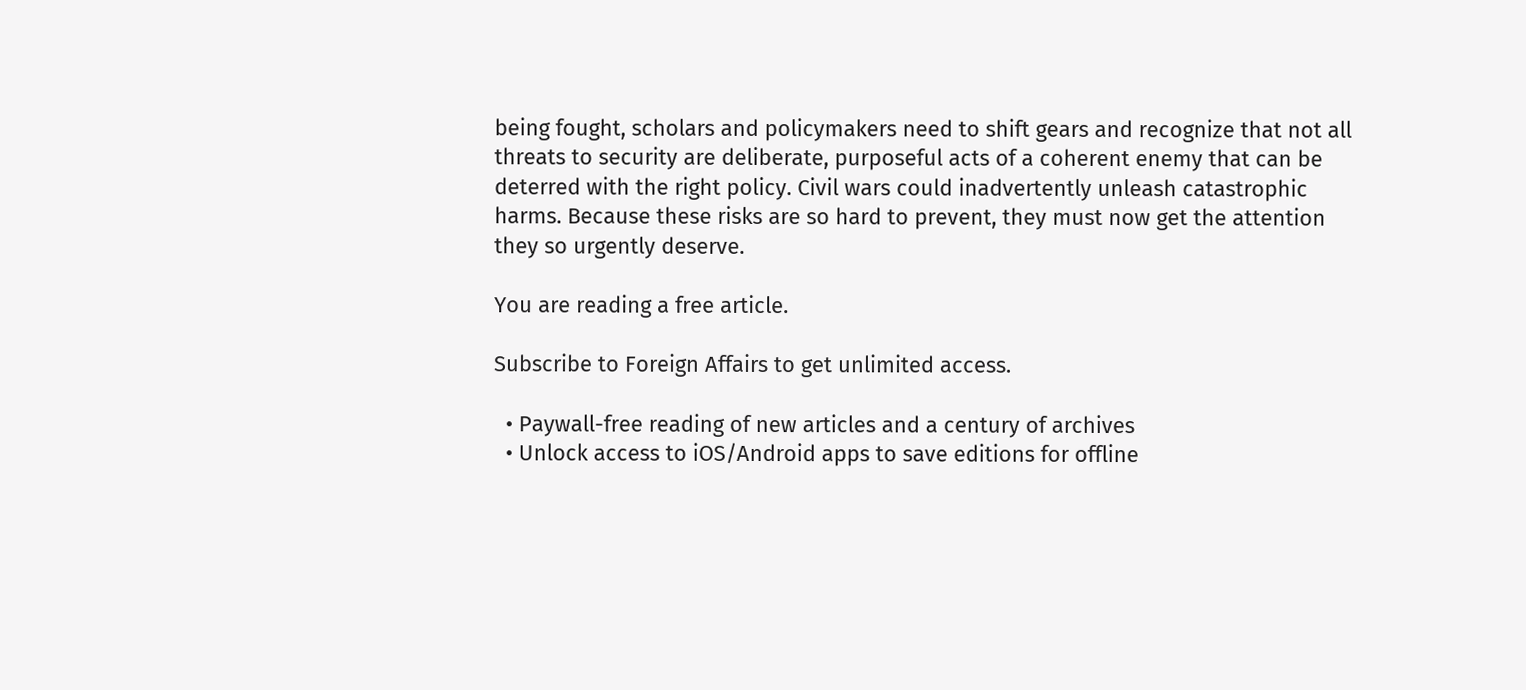being fought, scholars and policymakers need to shift gears and recognize that not all threats to security are deliberate, purposeful acts of a coherent enemy that can be deterred with the right policy. Civil wars could inadvertently unleash catastrophic harms. Because these risks are so hard to prevent, they must now get the attention they so urgently deserve.

You are reading a free article.

Subscribe to Foreign Affairs to get unlimited access.

  • Paywall-free reading of new articles and a century of archives
  • Unlock access to iOS/Android apps to save editions for offline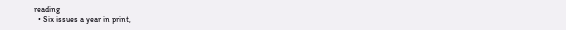reading
  • Six issues a year in print,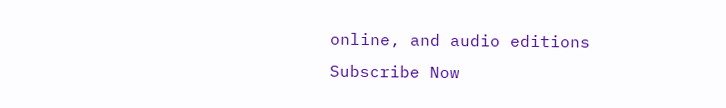online, and audio editions
Subscribe Now